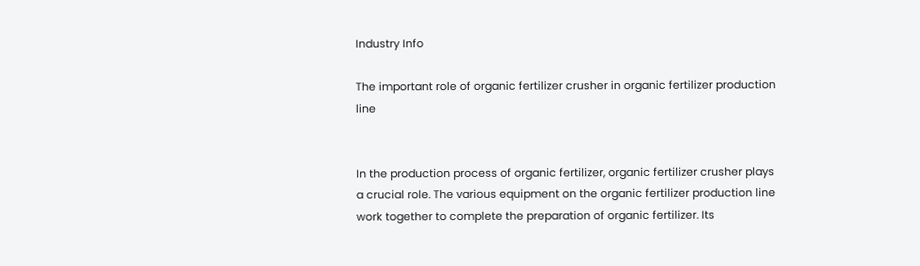Industry Info

The important role of organic fertilizer crusher in organic fertilizer production line


In the production process of organic fertilizer, organic fertilizer crusher plays a crucial role. The various equipment on the organic fertilizer production line work together to complete the preparation of organic fertilizer. Its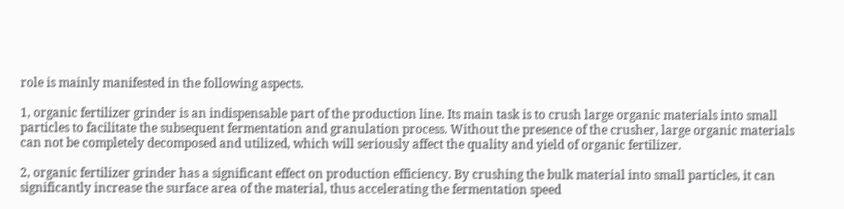role is mainly manifested in the following aspects.

1, organic fertilizer grinder is an indispensable part of the production line. Its main task is to crush large organic materials into small particles to facilitate the subsequent fermentation and granulation process. Without the presence of the crusher, large organic materials can not be completely decomposed and utilized, which will seriously affect the quality and yield of organic fertilizer.

2, organic fertilizer grinder has a significant effect on production efficiency. By crushing the bulk material into small particles, it can significantly increase the surface area of the material, thus accelerating the fermentation speed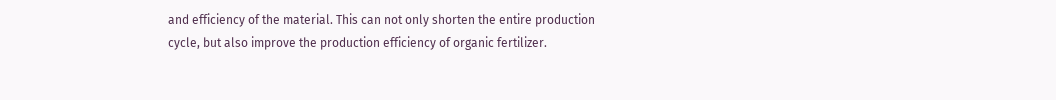and efficiency of the material. This can not only shorten the entire production cycle, but also improve the production efficiency of organic fertilizer.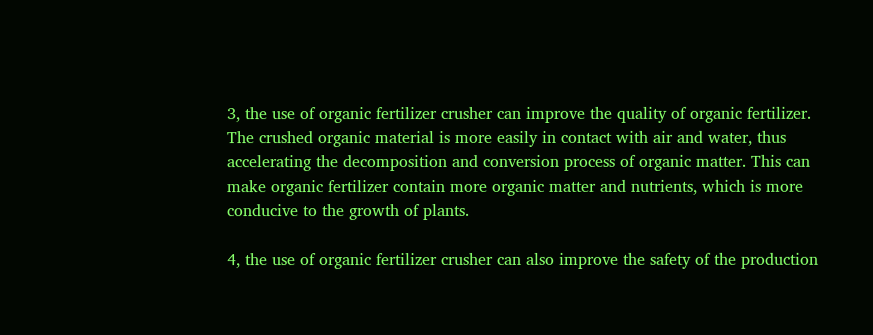3, the use of organic fertilizer crusher can improve the quality of organic fertilizer. The crushed organic material is more easily in contact with air and water, thus accelerating the decomposition and conversion process of organic matter. This can make organic fertilizer contain more organic matter and nutrients, which is more conducive to the growth of plants.

4, the use of organic fertilizer crusher can also improve the safety of the production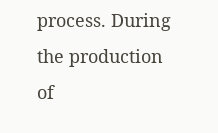process. During the production of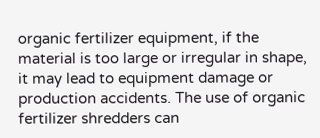organic fertilizer equipment, if the material is too large or irregular in shape, it may lead to equipment damage or production accidents. The use of organic fertilizer shredders can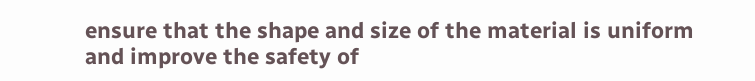ensure that the shape and size of the material is uniform and improve the safety of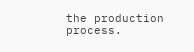the production process.